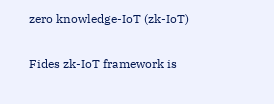zero knowledge-IoT (zk-IoT)

Fides zk-IoT framework is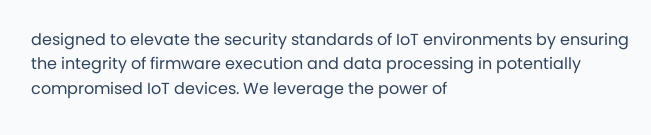designed to elevate the security standards of IoT environments by ensuring the integrity of firmware execution and data processing in potentially compromised IoT devices. We leverage the power of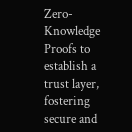Zero-Knowledge Proofs to establish a trust layer, fostering secure and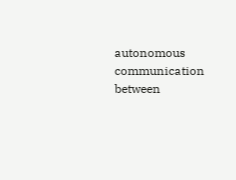autonomous communication between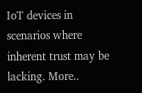IoT devices in scenarios where inherent trust may be lacking. More..